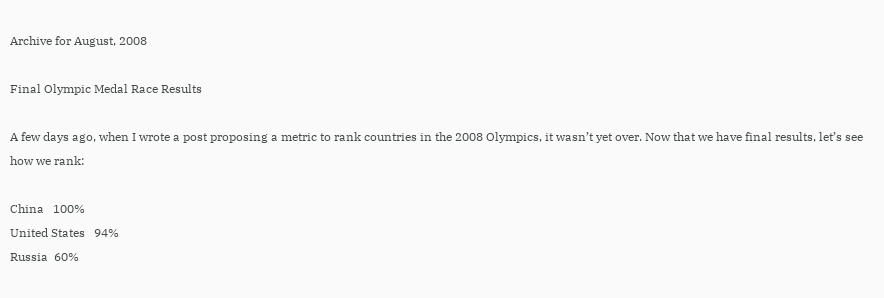Archive for August, 2008

Final Olympic Medal Race Results

A few days ago, when I wrote a post proposing a metric to rank countries in the 2008 Olympics, it wasn’t yet over. Now that we have final results, let’s see how we rank:

China   100%
United States   94%
Russia  60%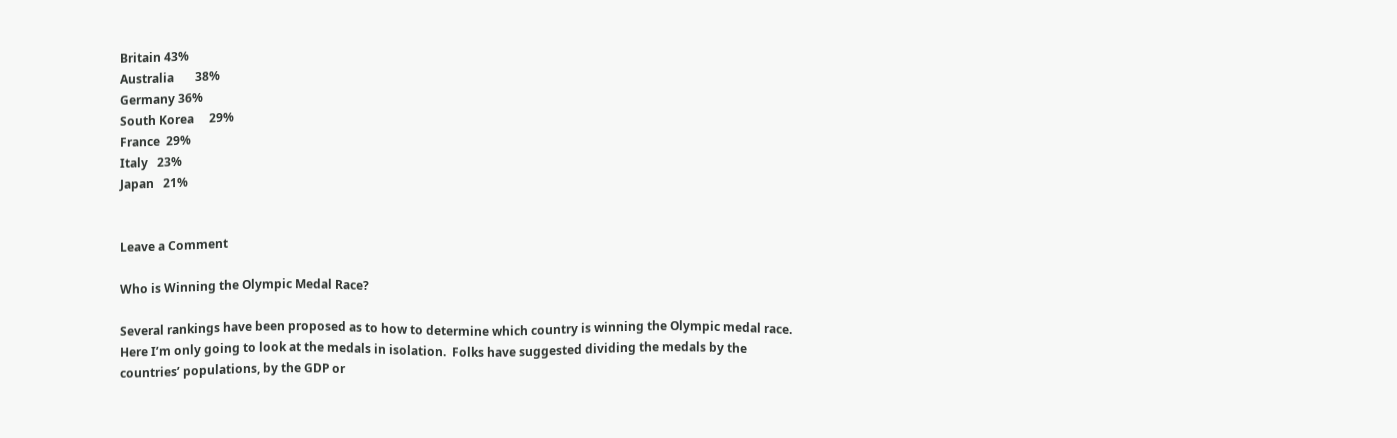Britain 43%
Australia       38%
Germany 36%
South Korea     29%
France  29%
Italy   23%
Japan   21%


Leave a Comment

Who is Winning the Olympic Medal Race?

Several rankings have been proposed as to how to determine which country is winning the Olympic medal race.  Here I’m only going to look at the medals in isolation.  Folks have suggested dividing the medals by the countries’ populations, by the GDP or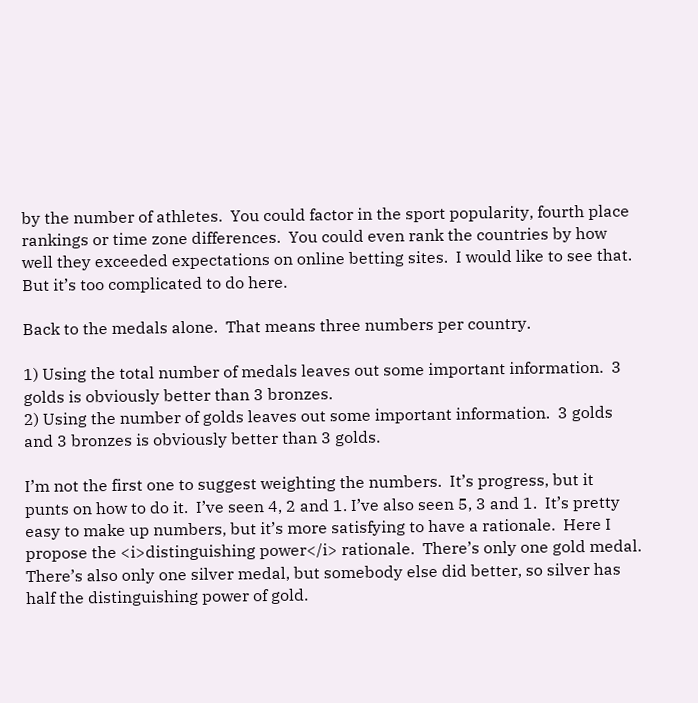by the number of athletes.  You could factor in the sport popularity, fourth place rankings or time zone differences.  You could even rank the countries by how well they exceeded expectations on online betting sites.  I would like to see that.  But it’s too complicated to do here.

Back to the medals alone.  That means three numbers per country.

1) Using the total number of medals leaves out some important information.  3 golds is obviously better than 3 bronzes.
2) Using the number of golds leaves out some important information.  3 golds and 3 bronzes is obviously better than 3 golds.

I’m not the first one to suggest weighting the numbers.  It’s progress, but it punts on how to do it.  I’ve seen 4, 2 and 1. I’ve also seen 5, 3 and 1.  It’s pretty easy to make up numbers, but it’s more satisfying to have a rationale.  Here I propose the <i>distinguishing power</i> rationale.  There’s only one gold medal.  There’s also only one silver medal, but somebody else did better, so silver has half the distinguishing power of gold.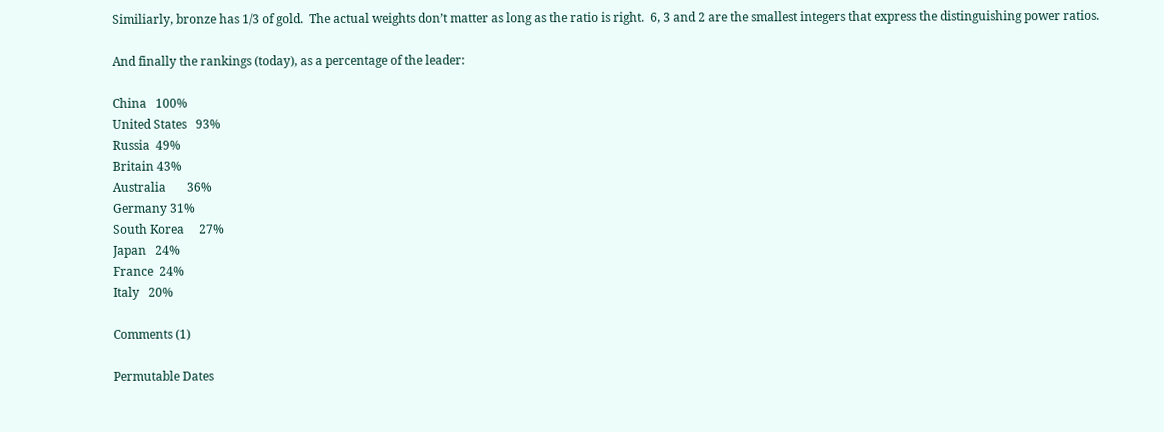Similiarly, bronze has 1/3 of gold.  The actual weights don’t matter as long as the ratio is right.  6, 3 and 2 are the smallest integers that express the distinguishing power ratios.

And finally the rankings (today), as a percentage of the leader:

China   100%
United States   93%
Russia  49%
Britain 43%
Australia       36%
Germany 31%
South Korea     27%
Japan   24%
France  24%
Italy   20%

Comments (1)

Permutable Dates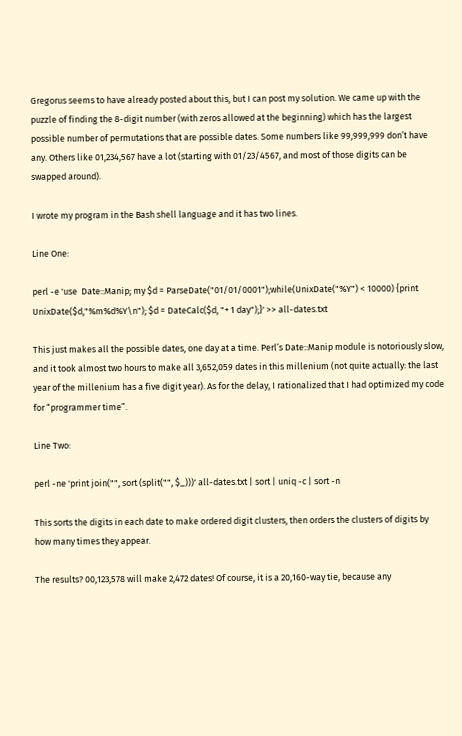Gregorus seems to have already posted about this, but I can post my solution. We came up with the puzzle of finding the 8-digit number (with zeros allowed at the beginning) which has the largest possible number of permutations that are possible dates. Some numbers like 99,999,999 don’t have any. Others like 01,234,567 have a lot (starting with 01/23/4567, and most of those digits can be swapped around).

I wrote my program in the Bash shell language and it has two lines.

Line One:

perl -e 'use  Date::Manip; my $d = ParseDate("01/01/0001");while(UnixDate("%Y") < 10000) {print UnixDate($d,"%m%d%Y\n"); $d = DateCalc($d, "+ 1 day");}' >> all-dates.txt

This just makes all the possible dates, one day at a time. Perl’s Date::Manip module is notoriously slow, and it took almost two hours to make all 3,652,059 dates in this millenium (not quite actually: the last year of the millenium has a five digit year). As for the delay, I rationalized that I had optimized my code for “programmer time”.

Line Two:

perl -ne 'print join("", sort (split("", $_)))' all-dates.txt | sort | uniq -c | sort -n

This sorts the digits in each date to make ordered digit clusters, then orders the clusters of digits by how many times they appear.

The results? 00,123,578 will make 2,472 dates! Of course, it is a 20,160-way tie, because any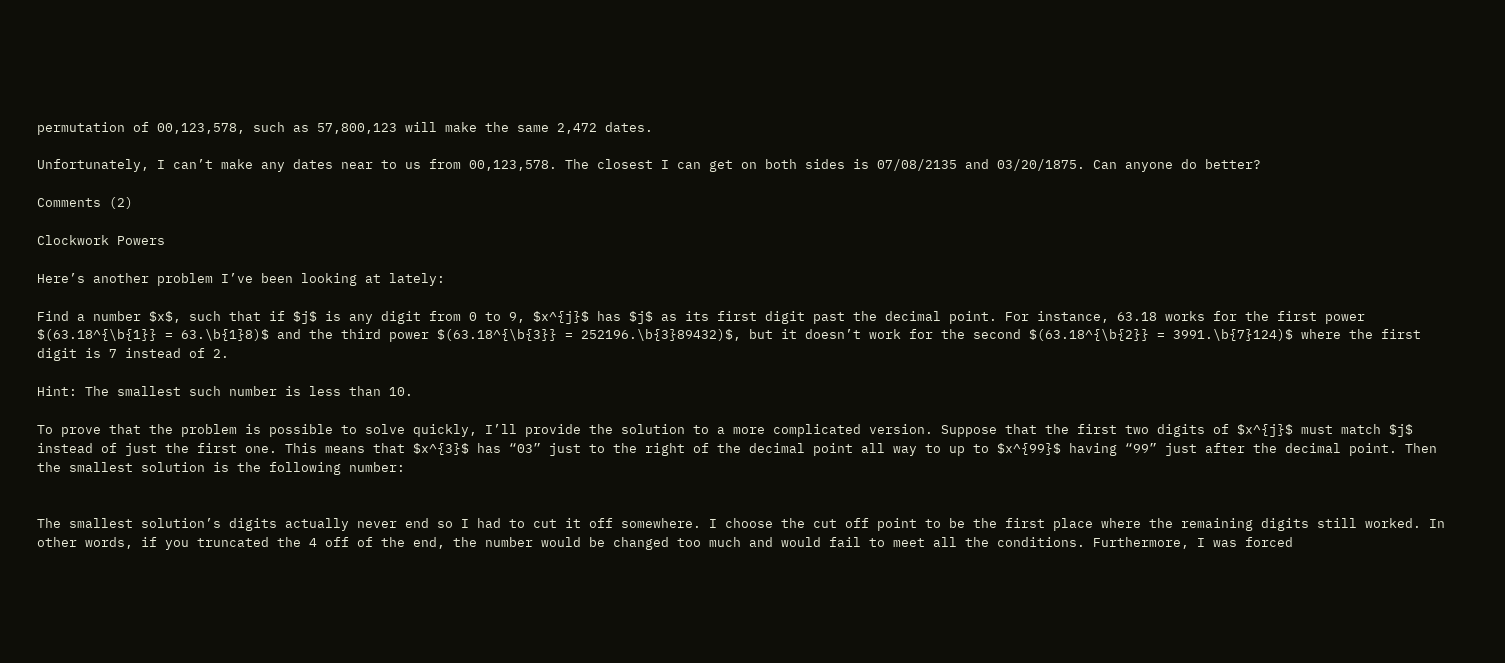permutation of 00,123,578, such as 57,800,123 will make the same 2,472 dates.

Unfortunately, I can’t make any dates near to us from 00,123,578. The closest I can get on both sides is 07/08/2135 and 03/20/1875. Can anyone do better?

Comments (2)

Clockwork Powers

Here’s another problem I’ve been looking at lately:

Find a number $x$, such that if $j$ is any digit from 0 to 9, $x^{j}$ has $j$ as its first digit past the decimal point. For instance, 63.18 works for the first power $(63.18^{\b{1}} = 63.\b{1}8)$ and the third power $(63.18^{\b{3}} = 252196.\b{3}89432)$, but it doesn’t work for the second $(63.18^{\b{2}} = 3991.\b{7}124)$ where the first digit is 7 instead of 2.

Hint: The smallest such number is less than 10.

To prove that the problem is possible to solve quickly, I’ll provide the solution to a more complicated version. Suppose that the first two digits of $x^{j}$ must match $j$ instead of just the first one. This means that $x^{3}$ has “03” just to the right of the decimal point all way to up to $x^{99}$ having “99” just after the decimal point. Then the smallest solution is the following number:


The smallest solution’s digits actually never end so I had to cut it off somewhere. I choose the cut off point to be the first place where the remaining digits still worked. In other words, if you truncated the 4 off of the end, the number would be changed too much and would fail to meet all the conditions. Furthermore, I was forced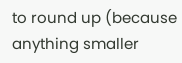to round up (because anything smaller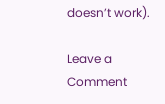doesn’t work).

Leave a Comment